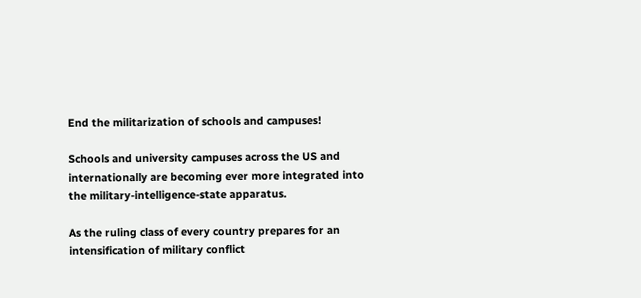End the militarization of schools and campuses!

Schools and university campuses across the US and internationally are becoming ever more integrated into the military-intelligence-state apparatus.

As the ruling class of every country prepares for an intensification of military conflict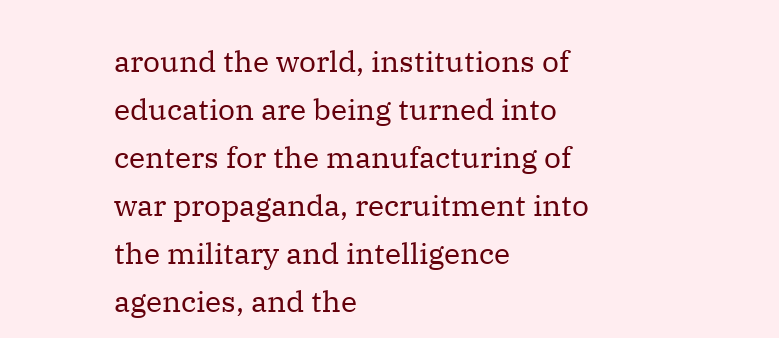around the world, institutions of education are being turned into centers for the manufacturing of war propaganda, recruitment into the military and intelligence agencies, and the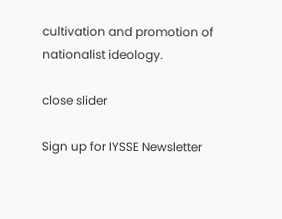cultivation and promotion of nationalist ideology.

close slider

Sign up for IYSSE Newsletter